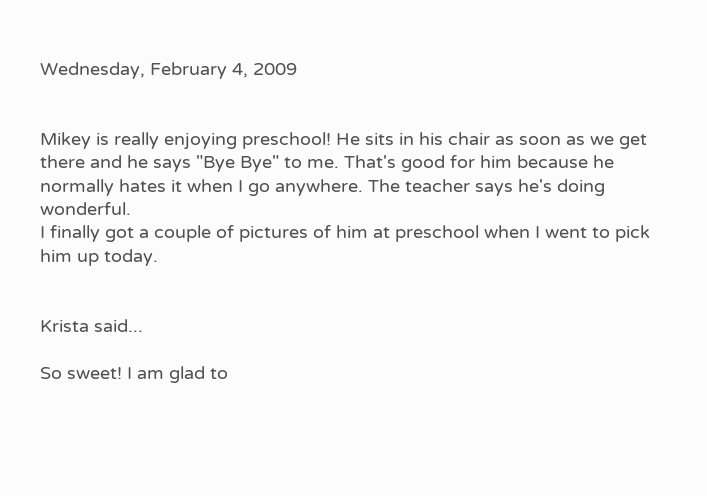Wednesday, February 4, 2009


Mikey is really enjoying preschool! He sits in his chair as soon as we get there and he says "Bye Bye" to me. That's good for him because he normally hates it when I go anywhere. The teacher says he's doing wonderful.
I finally got a couple of pictures of him at preschool when I went to pick him up today.


Krista said...

So sweet! I am glad to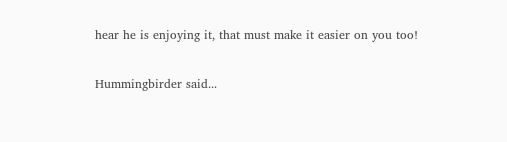hear he is enjoying it, that must make it easier on you too!

Hummingbirder said...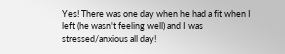Yes! There was one day when he had a fit when I left (he wasn't feeling well) and I was stressed/anxious all day!